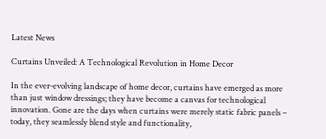Latest News

Curtains Unveiled: A Technological Revolution in Home Decor

In the ever-evolving landscape of home decor, curtains have emerged as more than just window dressings; they have become a canvas for technological innovation. Gone are the days when curtains were merely static fabric panels – today, they seamlessly blend style and functionality,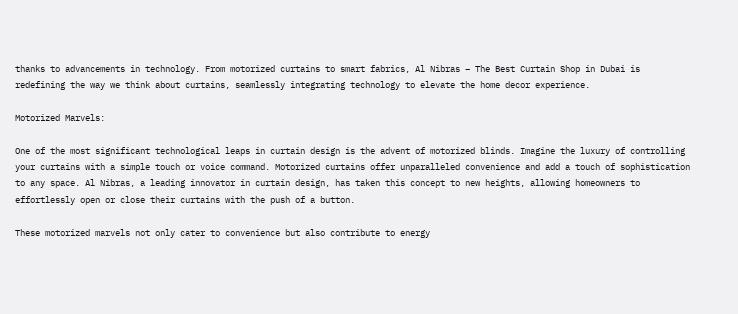thanks to advancements in technology. From motorized curtains to smart fabrics, Al Nibras – The Best Curtain Shop in Dubai is redefining the way we think about curtains, seamlessly integrating technology to elevate the home decor experience.

Motorized Marvels:

One of the most significant technological leaps in curtain design is the advent of motorized blinds. Imagine the luxury of controlling your curtains with a simple touch or voice command. Motorized curtains offer unparalleled convenience and add a touch of sophistication to any space. Al Nibras, a leading innovator in curtain design, has taken this concept to new heights, allowing homeowners to effortlessly open or close their curtains with the push of a button.

These motorized marvels not only cater to convenience but also contribute to energy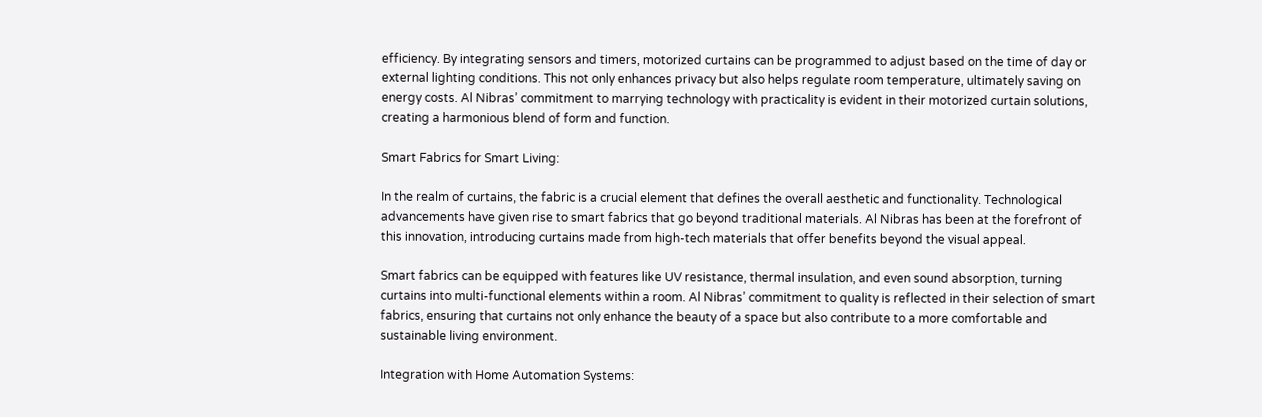efficiency. By integrating sensors and timers, motorized curtains can be programmed to adjust based on the time of day or external lighting conditions. This not only enhances privacy but also helps regulate room temperature, ultimately saving on energy costs. Al Nibras’ commitment to marrying technology with practicality is evident in their motorized curtain solutions, creating a harmonious blend of form and function.

Smart Fabrics for Smart Living:

In the realm of curtains, the fabric is a crucial element that defines the overall aesthetic and functionality. Technological advancements have given rise to smart fabrics that go beyond traditional materials. Al Nibras has been at the forefront of this innovation, introducing curtains made from high-tech materials that offer benefits beyond the visual appeal.

Smart fabrics can be equipped with features like UV resistance, thermal insulation, and even sound absorption, turning curtains into multi-functional elements within a room. Al Nibras’ commitment to quality is reflected in their selection of smart fabrics, ensuring that curtains not only enhance the beauty of a space but also contribute to a more comfortable and sustainable living environment.

Integration with Home Automation Systems: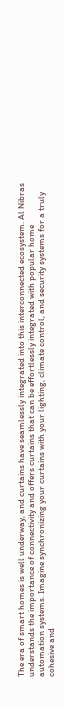The era of smart homes is well underway, and curtains have seamlessly integrated into this interconnected ecosystem. Al Nibras understands the importance of connectivity and offers curtains that can be effortlessly integrated with popular home automation systems. Imagine synchronizing your curtains with your lighting, climate control, and security systems for a truly cohesive and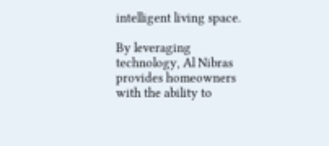intelligent living space.

By leveraging technology, Al Nibras provides homeowners with the ability to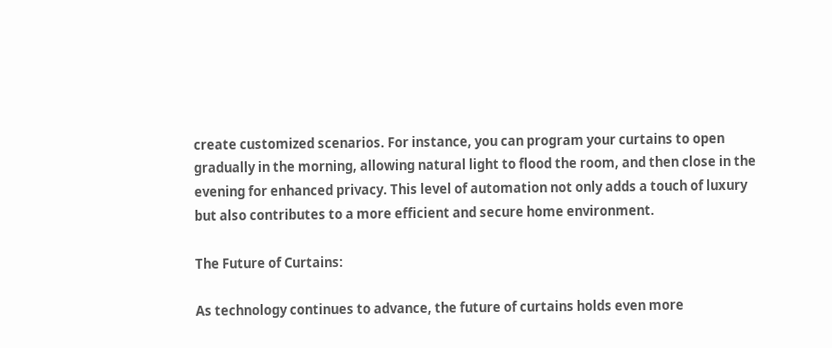create customized scenarios. For instance, you can program your curtains to open gradually in the morning, allowing natural light to flood the room, and then close in the evening for enhanced privacy. This level of automation not only adds a touch of luxury but also contributes to a more efficient and secure home environment.

The Future of Curtains:

As technology continues to advance, the future of curtains holds even more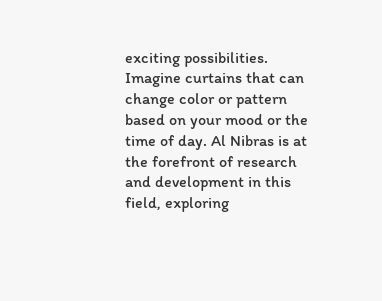exciting possibilities. Imagine curtains that can change color or pattern based on your mood or the time of day. Al Nibras is at the forefront of research and development in this field, exploring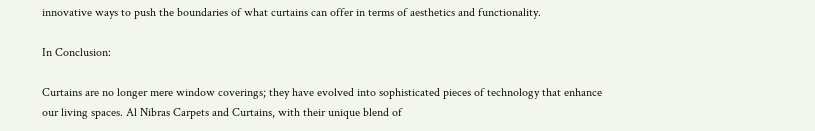innovative ways to push the boundaries of what curtains can offer in terms of aesthetics and functionality.

In Conclusion:

Curtains are no longer mere window coverings; they have evolved into sophisticated pieces of technology that enhance our living spaces. Al Nibras Carpets and Curtains, with their unique blend of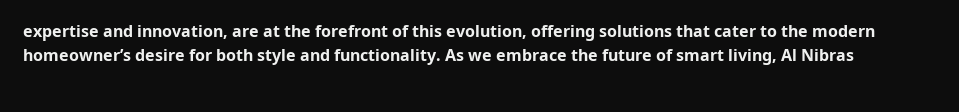expertise and innovation, are at the forefront of this evolution, offering solutions that cater to the modern homeowner’s desire for both style and functionality. As we embrace the future of smart living, Al Nibras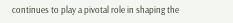continues to play a pivotal role in shaping the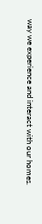way we experience and interact with our homes.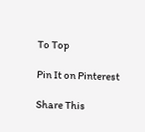To Top

Pin It on Pinterest

Share This